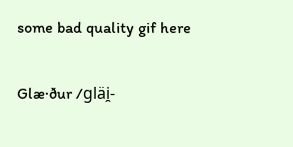some bad quality gif here

Glæ·ður /gläi̯-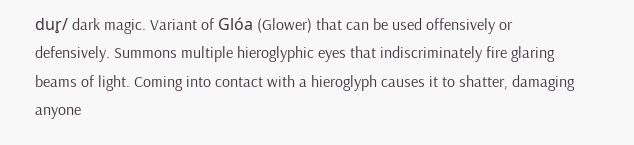dur̥/ dark magic. Variant of Glóa (Glower) that can be used offensively or defensively. Summons multiple hieroglyphic eyes that indiscriminately fire glaring beams of light. Coming into contact with a hieroglyph causes it to shatter, damaging anyone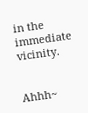in the immediate vicinity.


Ahhh~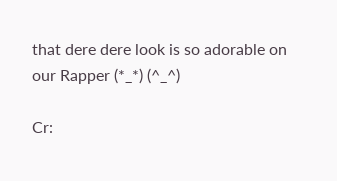that dere dere look is so adorable on our Rapper (*_*) (^_^)

Cr: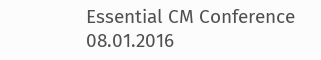Essential CM Conference 08.01.2016